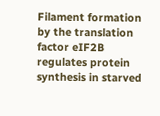Filament formation by the translation factor eIF2B regulates protein synthesis in starved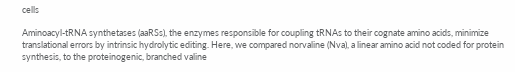cells

Aminoacyl-tRNA synthetases (aaRSs), the enzymes responsible for coupling tRNAs to their cognate amino acids, minimize translational errors by intrinsic hydrolytic editing. Here, we compared norvaline (Nva), a linear amino acid not coded for protein synthesis, to the proteinogenic, branched valine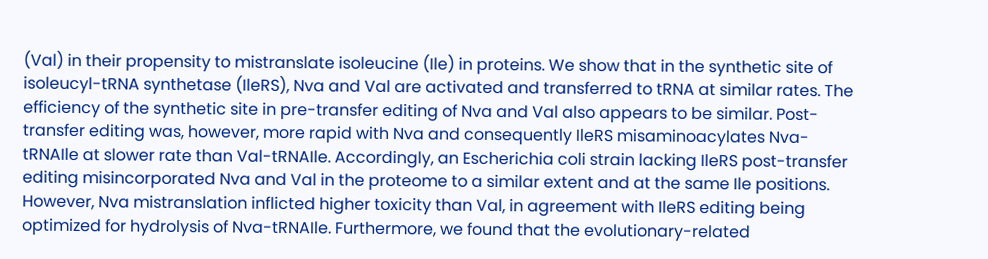(Val) in their propensity to mistranslate isoleucine (Ile) in proteins. We show that in the synthetic site of isoleucyl-tRNA synthetase (IleRS), Nva and Val are activated and transferred to tRNA at similar rates. The efficiency of the synthetic site in pre-transfer editing of Nva and Val also appears to be similar. Post-transfer editing was, however, more rapid with Nva and consequently IleRS misaminoacylates Nva-tRNAIle at slower rate than Val-tRNAIle. Accordingly, an Escherichia coli strain lacking IleRS post-transfer editing misincorporated Nva and Val in the proteome to a similar extent and at the same Ile positions. However, Nva mistranslation inflicted higher toxicity than Val, in agreement with IleRS editing being optimized for hydrolysis of Nva-tRNAIle. Furthermore, we found that the evolutionary-related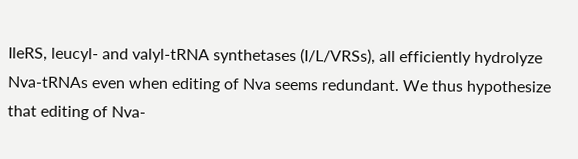IleRS, leucyl- and valyl-tRNA synthetases (I/L/VRSs), all efficiently hydrolyze Nva-tRNAs even when editing of Nva seems redundant. We thus hypothesize that editing of Nva-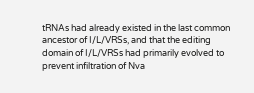tRNAs had already existed in the last common ancestor of I/L/VRSs, and that the editing domain of I/L/VRSs had primarily evolved to prevent infiltration of Nva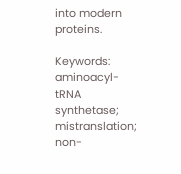into modern proteins.

Keywords: aminoacyl-tRNA synthetase; mistranslation; non-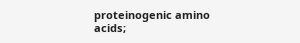proteinogenic amino acids;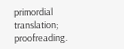primordial translation; proofreading.